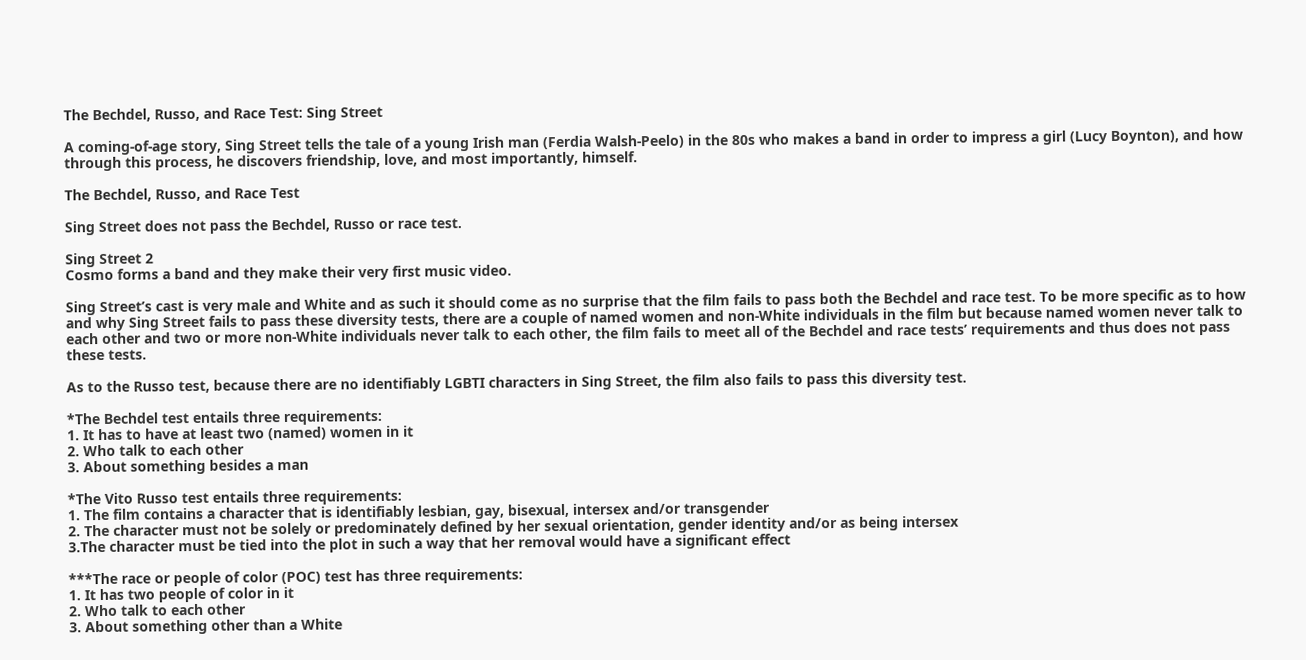The Bechdel, Russo, and Race Test: Sing Street

A coming-of-age story, Sing Street tells the tale of a young Irish man (Ferdia Walsh-Peelo) in the 80s who makes a band in order to impress a girl (Lucy Boynton), and how through this process, he discovers friendship, love, and most importantly, himself.

The Bechdel, Russo, and Race Test

Sing Street does not pass the Bechdel, Russo or race test.

Sing Street 2
Cosmo forms a band and they make their very first music video.

Sing Street’s cast is very male and White and as such it should come as no surprise that the film fails to pass both the Bechdel and race test. To be more specific as to how and why Sing Street fails to pass these diversity tests, there are a couple of named women and non-White individuals in the film but because named women never talk to each other and two or more non-White individuals never talk to each other, the film fails to meet all of the Bechdel and race tests’ requirements and thus does not pass these tests.

As to the Russo test, because there are no identifiably LGBTI characters in Sing Street, the film also fails to pass this diversity test.

*The Bechdel test entails three requirements:
1. It has to have at least two (named) women in it
2. Who talk to each other
3. About something besides a man

*The Vito Russo test entails three requirements:
1. The film contains a character that is identifiably lesbian, gay, bisexual, intersex and/or transgender
2. The character must not be solely or predominately defined by her sexual orientation, gender identity and/or as being intersex
3.The character must be tied into the plot in such a way that her removal would have a significant effect

***The race or people of color (POC) test has three requirements:
1. It has two people of color in it
2. Who talk to each other
3. About something other than a White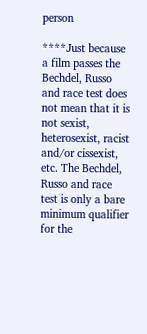person

****Just because a film passes the Bechdel, Russo and race test does not mean that it is not sexist, heterosexist, racist and/or cissexist, etc. The Bechdel, Russo and race test is only a bare minimum qualifier for the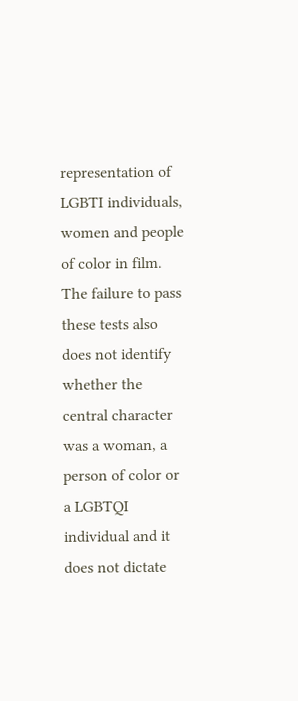representation of LGBTI individuals, women and people of color in film. The failure to pass these tests also does not identify whether the central character was a woman, a person of color or a LGBTQI individual and it does not dictate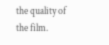the quality of the film.